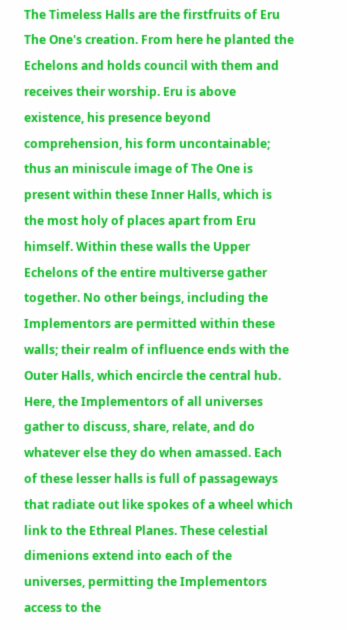The Timeless Halls are the firstfruits of Eru The One's creation. From here he planted the Echelons and holds council with them and receives their worship. Eru is above existence, his presence beyond comprehension, his form uncontainable; thus an miniscule image of The One is present within these Inner Halls, which is the most holy of places apart from Eru himself. Within these walls the Upper Echelons of the entire multiverse gather together. No other beings, including the Implementors are permitted within these walls; their realm of influence ends with the Outer Halls, which encircle the central hub. Here, the Implementors of all universes gather to discuss, share, relate, and do whatever else they do when amassed. Each of these lesser halls is full of passageways that radiate out like spokes of a wheel which link to the Ethreal Planes. These celestial dimenions extend into each of the universes, permitting the Implementors access to the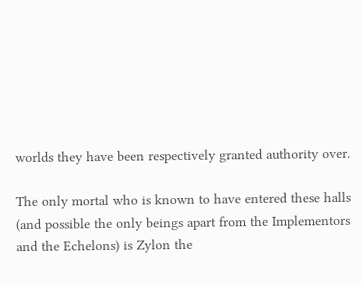worlds they have been respectively granted authority over.

The only mortal who is known to have entered these halls (and possible the only beings apart from the Implementors and the Echelons) is Zylon the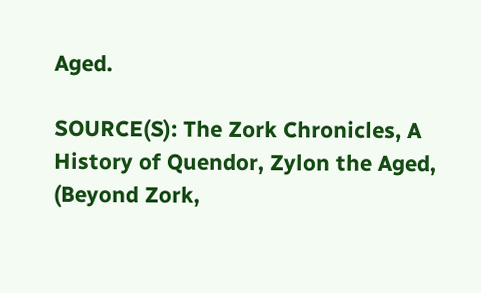Aged.

SOURCE(S): The Zork Chronicles, A History of Quendor, Zylon the Aged, (Beyond Zork,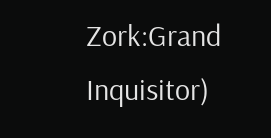Zork:Grand Inquisitor)